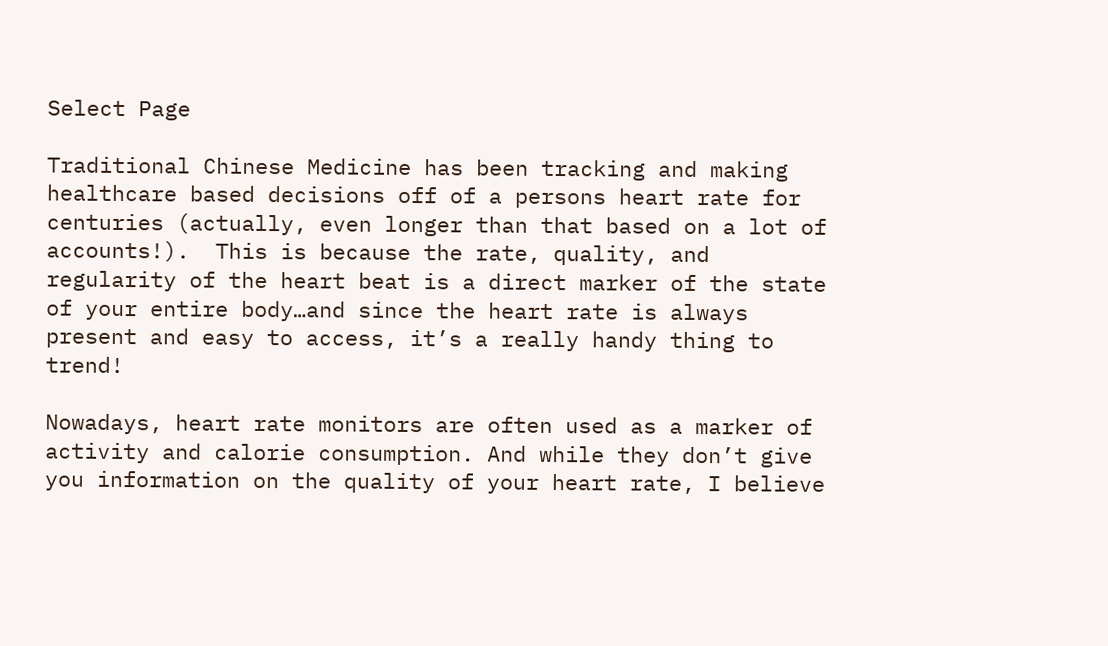Select Page

Traditional Chinese Medicine has been tracking and making healthcare based decisions off of a persons heart rate for centuries (actually, even longer than that based on a lot of accounts!).  This is because the rate, quality, and regularity of the heart beat is a direct marker of the state of your entire body…and since the heart rate is always present and easy to access, it’s a really handy thing to trend!

Nowadays, heart rate monitors are often used as a marker of activity and calorie consumption. And while they don’t give you information on the quality of your heart rate, I believe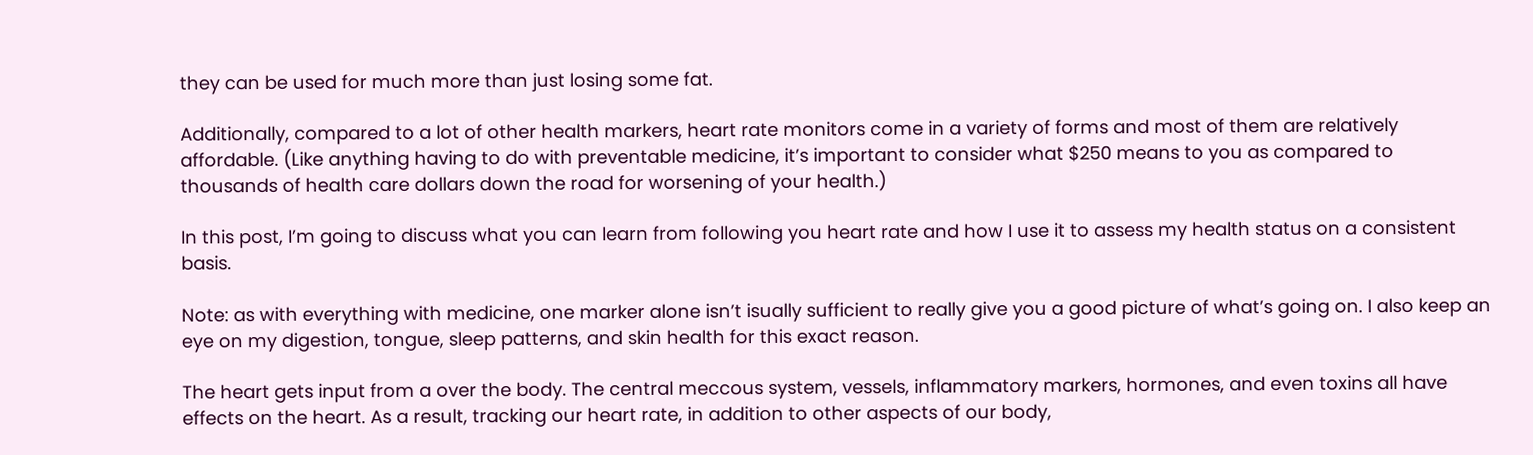they can be used for much more than just losing some fat.

Additionally, compared to a lot of other health markers, heart rate monitors come in a variety of forms and most of them are relatively affordable. (Like anything having to do with preventable medicine, it’s important to consider what $250 means to you as compared to thousands of health care dollars down the road for worsening of your health.)

In this post, I’m going to discuss what you can learn from following you heart rate and how I use it to assess my health status on a consistent basis.

Note: as with everything with medicine, one marker alone isn’t isually sufficient to really give you a good picture of what’s going on. I also keep an eye on my digestion, tongue, sleep patterns, and skin health for this exact reason.

The heart gets input from a over the body. The central meccous system, vessels, inflammatory markers, hormones, and even toxins all have effects on the heart. As a result, tracking our heart rate, in addition to other aspects of our body,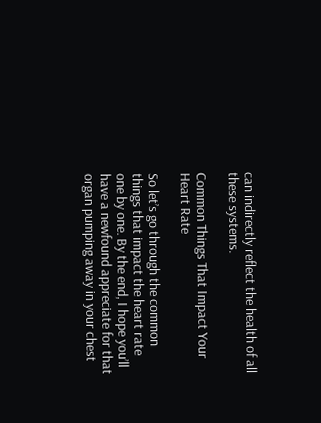can indirectly reflect the health of all these systems.

Common Things That Impact Your Heart Rate

So let’s go through the common things that impact the heart rate one by one. By the end, I hope you’ll have a newfound appreciate for that organ pumping away in your chest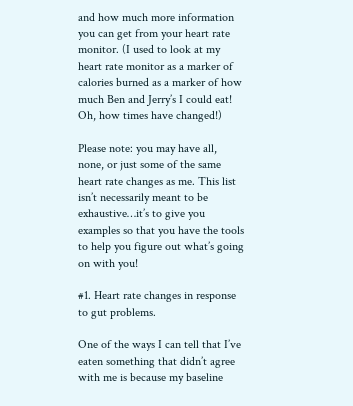and how much more information you can get from your heart rate monitor. (I used to look at my heart rate monitor as a marker of calories burned as a marker of how much Ben and Jerry’s I could eat! Oh, how times have changed!)

Please note: you may have all, none, or just some of the same heart rate changes as me. This list isn’t necessarily meant to be exhaustive…it’s to give you examples so that you have the tools to help you figure out what’s going on with you!

#1. Heart rate changes in response to gut problems.

One of the ways I can tell that I’ve eaten something that didn’t agree with me is because my baseline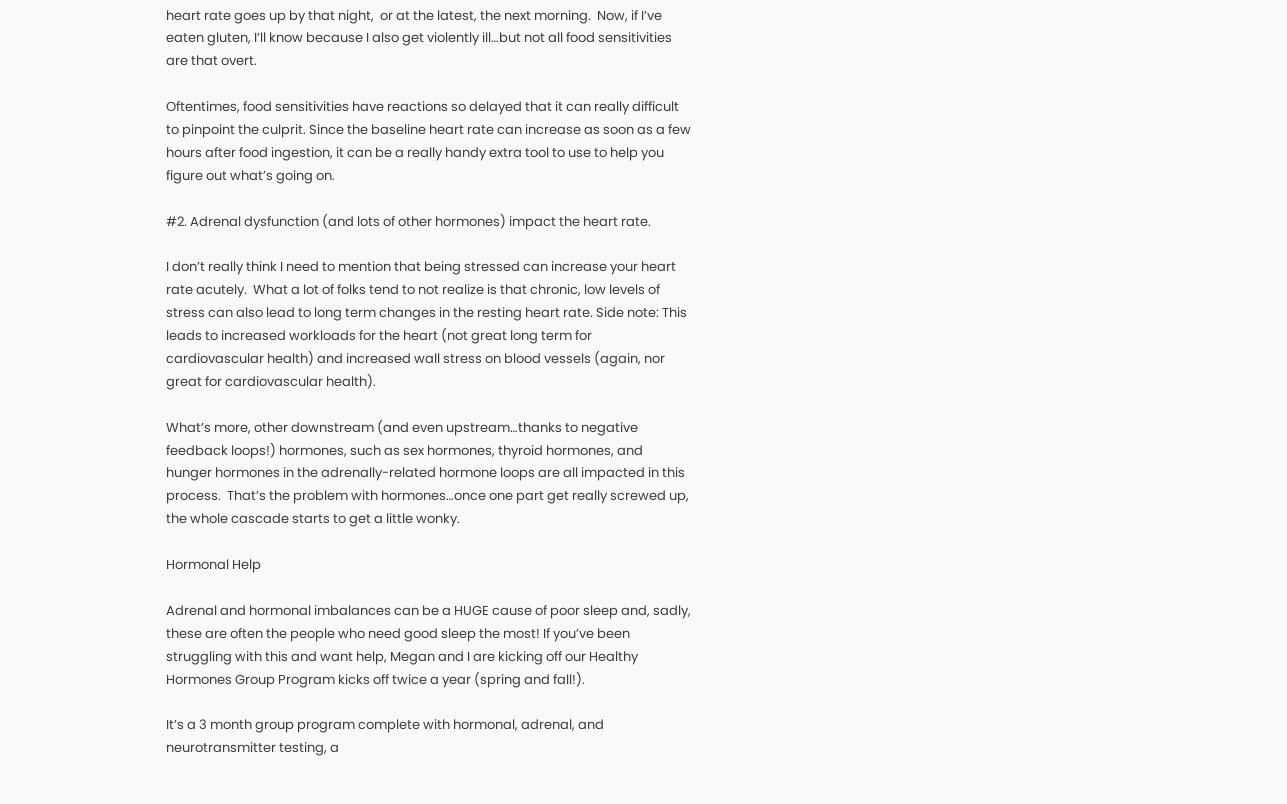heart rate goes up by that night,  or at the latest, the next morning.  Now, if I’ve eaten gluten, I’ll know because I also get violently ill…but not all food sensitivities are that overt.

Oftentimes, food sensitivities have reactions so delayed that it can really difficult to pinpoint the culprit. Since the baseline heart rate can increase as soon as a few hours after food ingestion, it can be a really handy extra tool to use to help you figure out what’s going on.

#2. Adrenal dysfunction (and lots of other hormones) impact the heart rate.

I don’t really think I need to mention that being stressed can increase your heart rate acutely.  What a lot of folks tend to not realize is that chronic, low levels of stress can also lead to long term changes in the resting heart rate. Side note: This leads to increased workloads for the heart (not great long term for cardiovascular health) and increased wall stress on blood vessels (again, nor great for cardiovascular health).

What’s more, other downstream (and even upstream…thanks to negative feedback loops!) hormones, such as sex hormones, thyroid hormones, and hunger hormones in the adrenally-related hormone loops are all impacted in this process.  That’s the problem with hormones…once one part get really screwed up, the whole cascade starts to get a little wonky.

Hormonal Help

Adrenal and hormonal imbalances can be a HUGE cause of poor sleep and, sadly, these are often the people who need good sleep the most! If you’ve been struggling with this and want help, Megan and I are kicking off our Healthy Hormones Group Program kicks off twice a year (spring and fall!).

It’s a 3 month group program complete with hormonal, adrenal, and neurotransmitter testing, a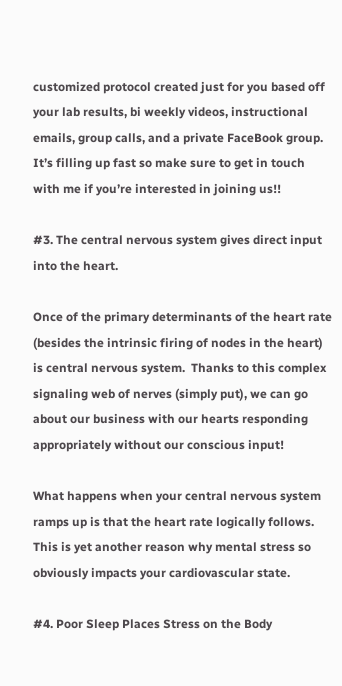customized protocol created just for you based off your lab results, bi weekly videos, instructional emails, group calls, and a private FaceBook group.  It’s filling up fast so make sure to get in touch with me if you’re interested in joining us!!

#3. The central nervous system gives direct input into the heart.

Once of the primary determinants of the heart rate (besides the intrinsic firing of nodes in the heart) is central nervous system.  Thanks to this complex signaling web of nerves (simply put), we can go about our business with our hearts responding appropriately without our conscious input!

What happens when your central nervous system ramps up is that the heart rate logically follows. This is yet another reason why mental stress so obviously impacts your cardiovascular state.

#4. Poor Sleep Places Stress on the Body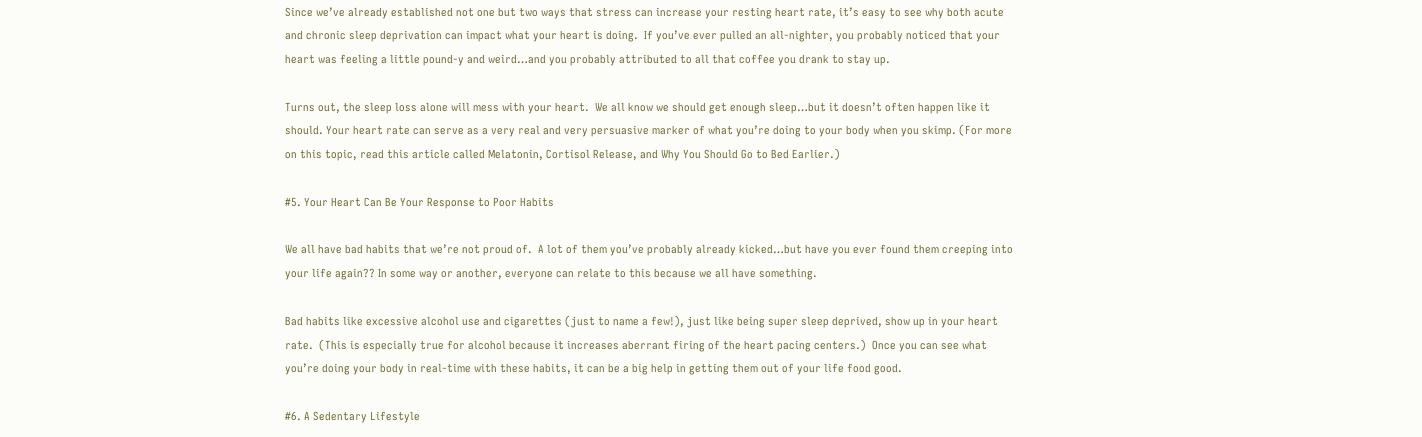Since we’ve already established not one but two ways that stress can increase your resting heart rate, it’s easy to see why both acute and chronic sleep deprivation can impact what your heart is doing.  If you’ve ever pulled an all-nighter, you probably noticed that your heart was feeling a little pound-y and weird…and you probably attributed to all that coffee you drank to stay up.

Turns out, the sleep loss alone will mess with your heart.  We all know we should get enough sleep…but it doesn’t often happen like it should. Your heart rate can serve as a very real and very persuasive marker of what you’re doing to your body when you skimp. (For more on this topic, read this article called Melatonin, Cortisol Release, and Why You Should Go to Bed Earlier.)

#5. Your Heart Can Be Your Response to Poor Habits

We all have bad habits that we’re not proud of.  A lot of them you’ve probably already kicked…but have you ever found them creeping into your life again?? In some way or another, everyone can relate to this because we all have something.

Bad habits like excessive alcohol use and cigarettes (just to name a few!), just like being super sleep deprived, show up in your heart rate.  (This is especially true for alcohol because it increases aberrant firing of the heart pacing centers.)  Once you can see what you’re doing your body in real-time with these habits, it can be a big help in getting them out of your life food good.

#6. A Sedentary Lifestyle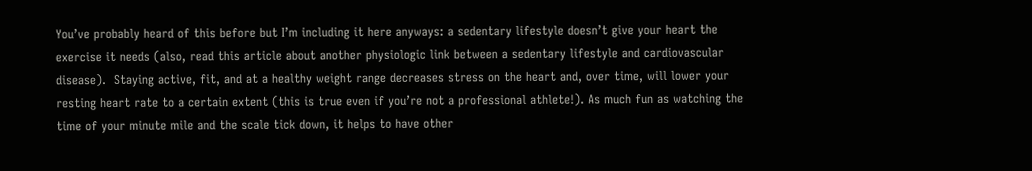You’ve probably heard of this before but I’m including it here anyways: a sedentary lifestyle doesn’t give your heart the exercise it needs (also, read this article about another physiologic link between a sedentary lifestyle and cardiovascular disease).  Staying active, fit, and at a healthy weight range decreases stress on the heart and, over time, will lower your resting heart rate to a certain extent (this is true even if you’re not a professional athlete!). As much fun as watching the time of your minute mile and the scale tick down, it helps to have other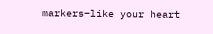markers–like your heart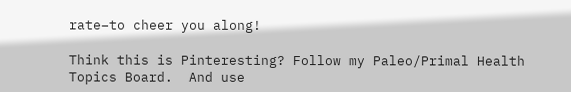rate–to cheer you along!

Think this is Pinteresting? Follow my Paleo/Primal Health Topics Board.  And use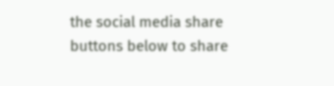the social media share buttons below to share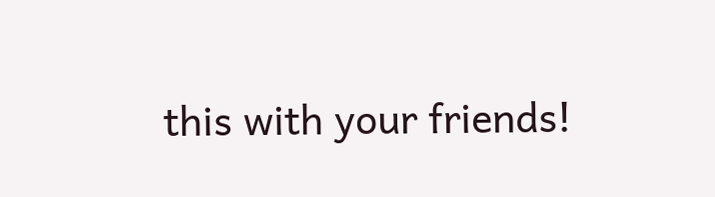this with your friends!